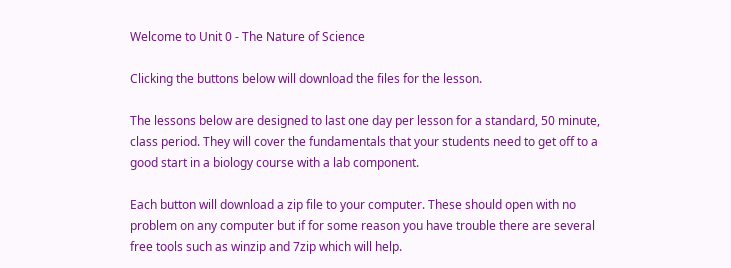Welcome to Unit 0 - The Nature of Science

Clicking the buttons below will download the files for the lesson.

The lessons below are designed to last one day per lesson for a standard, 50 minute, class period. They will cover the fundamentals that your students need to get off to a good start in a biology course with a lab component.

Each button will download a zip file to your computer. These should open with no problem on any computer but if for some reason you have trouble there are several free tools such as winzip and 7zip which will help.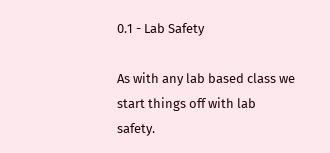0.1 - Lab Safety

As with any lab based class we start things off with lab safety.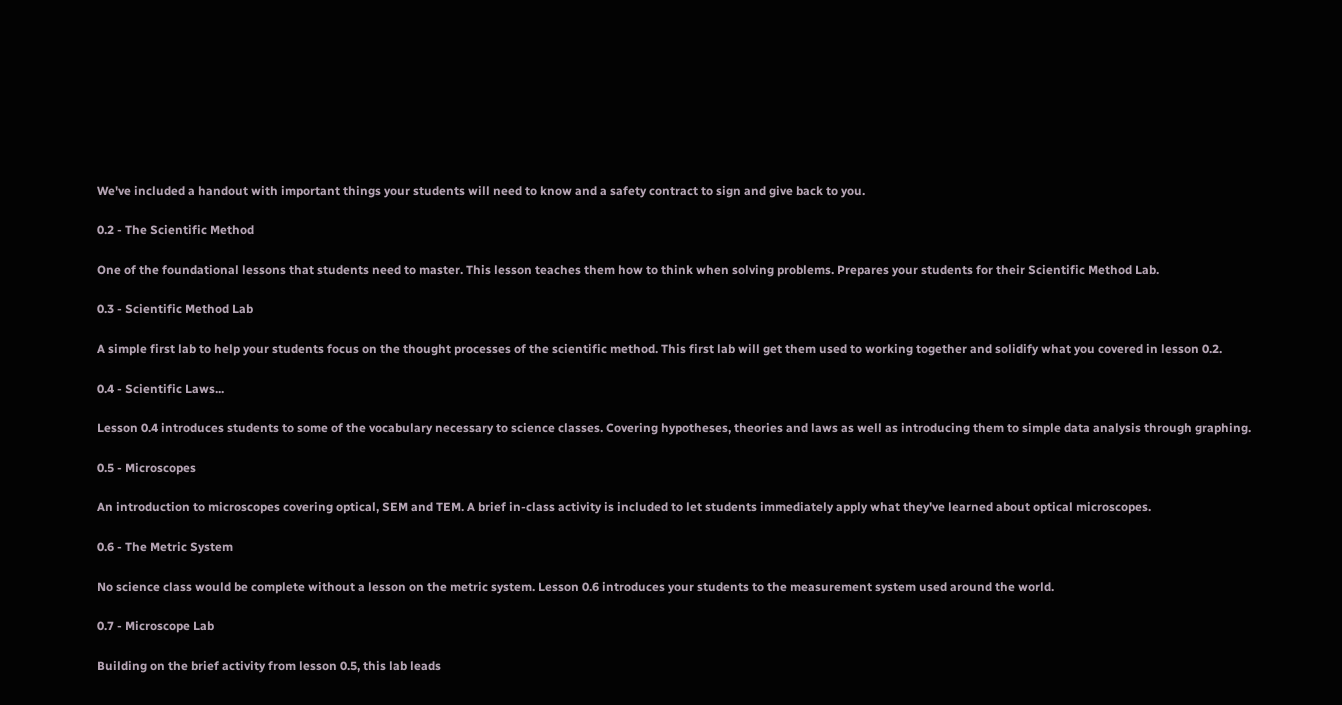We've included a handout with important things your students will need to know and a safety contract to sign and give back to you.

0.2 - The Scientific Method

One of the foundational lessons that students need to master. This lesson teaches them how to think when solving problems. Prepares your students for their Scientific Method Lab.

0.3 - Scientific Method Lab

A simple first lab to help your students focus on the thought processes of the scientific method. This first lab will get them used to working together and solidify what you covered in lesson 0.2.

0.4 - Scientific Laws...

Lesson 0.4 introduces students to some of the vocabulary necessary to science classes. Covering hypotheses, theories and laws as well as introducing them to simple data analysis through graphing.

0.5 - Microscopes

An introduction to microscopes covering optical, SEM and TEM. A brief in-class activity is included to let students immediately apply what they've learned about optical microscopes.

0.6 - The Metric System

No science class would be complete without a lesson on the metric system. Lesson 0.6 introduces your students to the measurement system used around the world.

0.7 - Microscope Lab

Building on the brief activity from lesson 0.5, this lab leads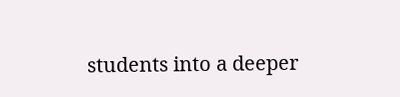students into a deeper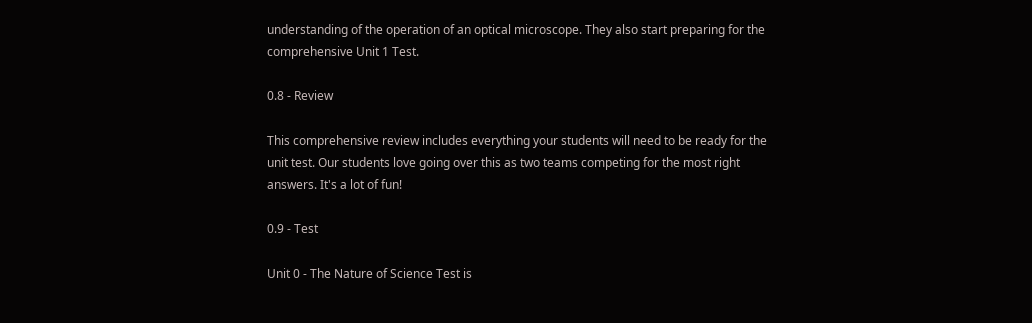understanding of the operation of an optical microscope. They also start preparing for the comprehensive Unit 1 Test.

0.8 - Review

This comprehensive review includes everything your students will need to be ready for the unit test. Our students love going over this as two teams competing for the most right answers. It's a lot of fun!

0.9 - Test

Unit 0 - The Nature of Science Test is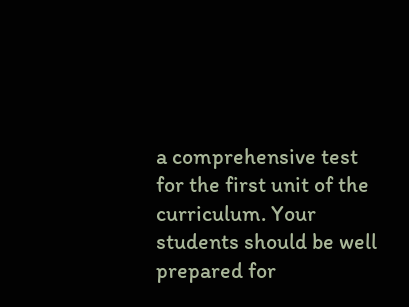a comprehensive test for the first unit of the curriculum. Your students should be well prepared for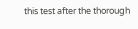this test after the thorough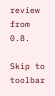review from 0.8.

Skip to toolbar